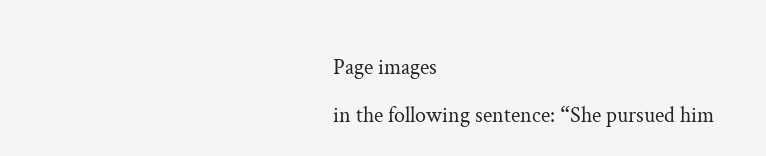Page images

in the following sentence: “She pursued him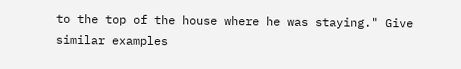to the top of the house where he was staying." Give similar examples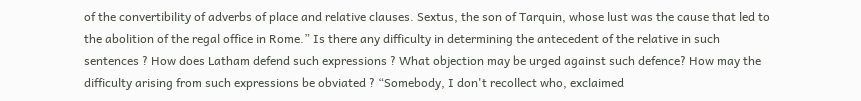of the convertibility of adverbs of place and relative clauses. Sextus, the son of Tarquin, whose lust was the cause that led to the abolition of the regal office in Rome.” Is there any difficulty in determining the antecedent of the relative in such sentences ? How does Latham defend such expressions ? What objection may be urged against such defence? How may the difficulty arising from such expressions be obviated ? “Somebody, I don't recollect who, exclaimed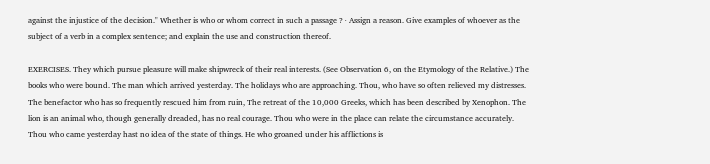against the injustice of the decision." Whether is who or whom correct in such a passage ? · Assign a reason. Give examples of whoever as the subject of a verb in a complex sentence; and explain the use and construction thereof.

EXERCISES. They which pursue pleasure will make shipwreck of their real interests. (See Observation 6, on the Etymology of the Relative.) The books who were bound. The man which arrived yesterday. The holidays who are approaching. Thou, who have so often relieved my distresses. The benefactor who has so frequently rescued him from ruin, The retreat of the 10,000 Greeks, which has been described by Xenophon. The lion is an animal who, though generally dreaded, has no real courage. Thou who were in the place can relate the circumstance accurately. Thou who came yesterday hast no idea of the state of things. He who groaned under his afflictions is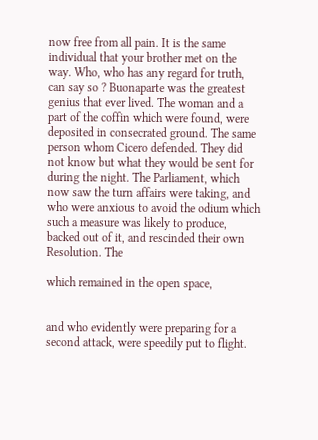now free from all pain. It is the same individual that your brother met on the way. Who, who has any regard for truth, can say so ? Buonaparte was the greatest genius that ever lived. The woman and a part of the coffin which were found, were deposited in consecrated ground. The same person whom Cicero defended. They did not know but what they would be sent for during the night. The Parliament, which now saw the turn affairs were taking, and who were anxious to avoid the odium which such a measure was likely to produce, backed out of it, and rescinded their own Resolution. The

which remained in the open space,


and who evidently were preparing for a second attack, were speedily put to flight.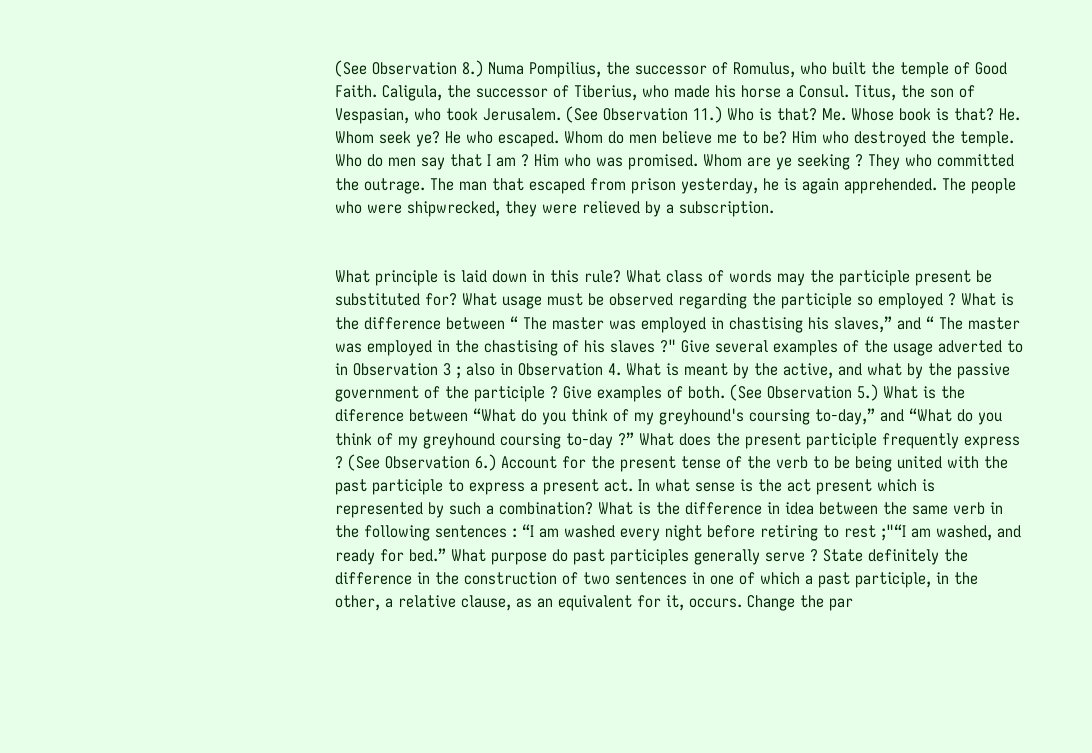(See Observation 8.) Numa Pompilius, the successor of Romulus, who built the temple of Good Faith. Caligula, the successor of Tiberius, who made his horse a Consul. Titus, the son of Vespasian, who took Jerusalem. (See Observation 11.) Who is that? Me. Whose book is that? He. Whom seek ye? He who escaped. Whom do men believe me to be? Him who destroyed the temple. Who do men say that I am ? Him who was promised. Whom are ye seeking ? They who committed the outrage. The man that escaped from prison yesterday, he is again apprehended. The people who were shipwrecked, they were relieved by a subscription.


What principle is laid down in this rule? What class of words may the participle present be substituted for? What usage must be observed regarding the participle so employed ? What is the difference between “ The master was employed in chastising his slaves,” and “ The master was employed in the chastising of his slaves ?" Give several examples of the usage adverted to in Observation 3 ; also in Observation 4. What is meant by the active, and what by the passive government of the participle ? Give examples of both. (See Observation 5.) What is the diference between “What do you think of my greyhound's coursing to-day,” and “What do you think of my greyhound coursing to-day ?” What does the present participle frequently express ? (See Observation 6.) Account for the present tense of the verb to be being united with the past participle to express a present act. In what sense is the act present which is represented by such a combination? What is the difference in idea between the same verb in the following sentences : “I am washed every night before retiring to rest ;"“I am washed, and ready for bed.” What purpose do past participles generally serve ? State definitely the difference in the construction of two sentences in one of which a past participle, in the other, a relative clause, as an equivalent for it, occurs. Change the par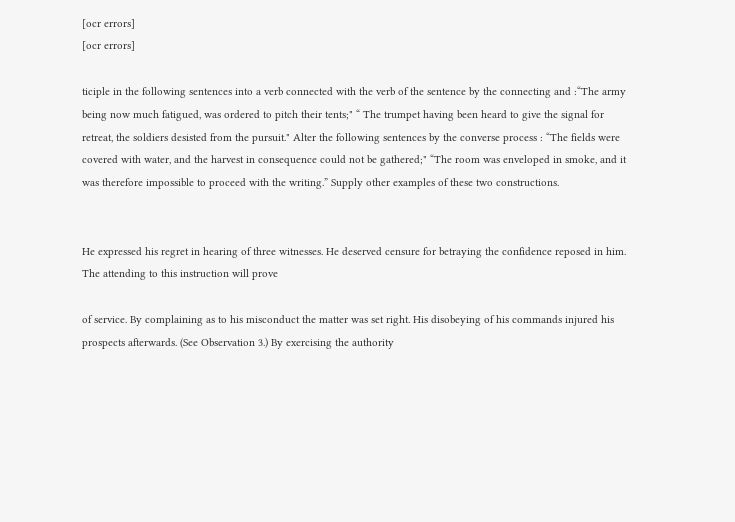[ocr errors]
[ocr errors]

ticiple in the following sentences into a verb connected with the verb of the sentence by the connecting and :“The army being now much fatigued, was ordered to pitch their tents;" “ The trumpet having been heard to give the signal for retreat, the soldiers desisted from the pursuit." Alter the following sentences by the converse process : “The fields were covered with water, and the harvest in consequence could not be gathered;" “The room was enveloped in smoke, and it was therefore impossible to proceed with the writing.” Supply other examples of these two constructions.


He expressed his regret in hearing of three witnesses. He deserved censure for betraying the confidence reposed in him. The attending to this instruction will prove

of service. By complaining as to his misconduct the matter was set right. His disobeying of his commands injured his prospects afterwards. (See Observation 3.) By exercising the authority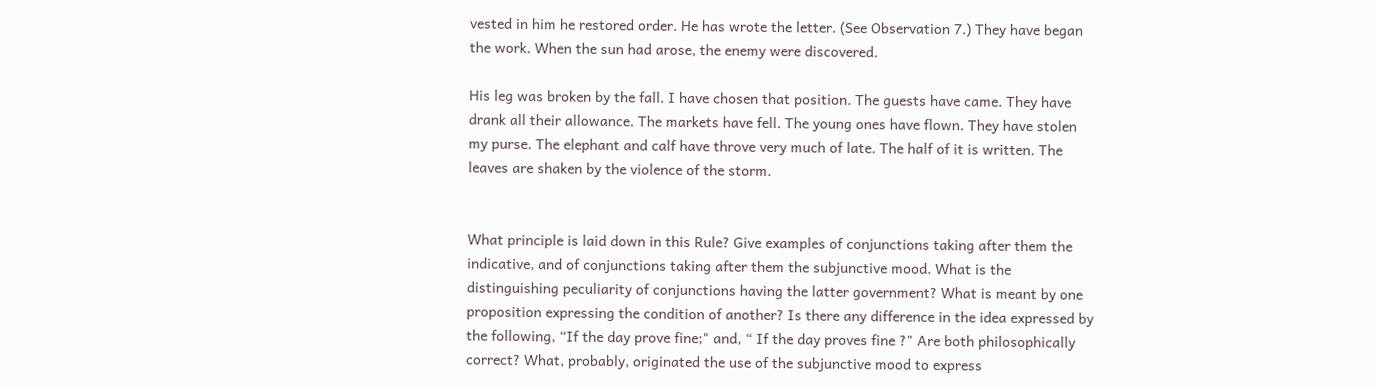vested in him he restored order. He has wrote the letter. (See Observation 7.) They have began the work. When the sun had arose, the enemy were discovered.

His leg was broken by the fall. I have chosen that position. The guests have came. They have drank all their allowance. The markets have fell. The young ones have flown. They have stolen my purse. The elephant and calf have throve very much of late. The half of it is written. The leaves are shaken by the violence of the storm.


What principle is laid down in this Rule? Give examples of conjunctions taking after them the indicative, and of conjunctions taking after them the subjunctive mood. What is the distinguishing peculiarity of conjunctions having the latter government? What is meant by one proposition expressing the condition of another? Is there any difference in the idea expressed by the following, “If the day prove fine;" and, “ If the day proves fine ?" Are both philosophically correct? What, probably, originated the use of the subjunctive mood to express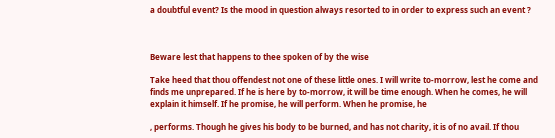a doubtful event? Is the mood in question always resorted to in order to express such an event ?



Beware lest that happens to thee spoken of by the wise

Take heed that thou offendest not one of these little ones. I will write to-morrow, lest he come and finds me unprepared. If he is here by to-morrow, it will be time enough. When he comes, he will explain it himself. If he promise, he will perform. When he promise, he

, performs. Though he gives his body to be burned, and has not charity, it is of no avail. If thou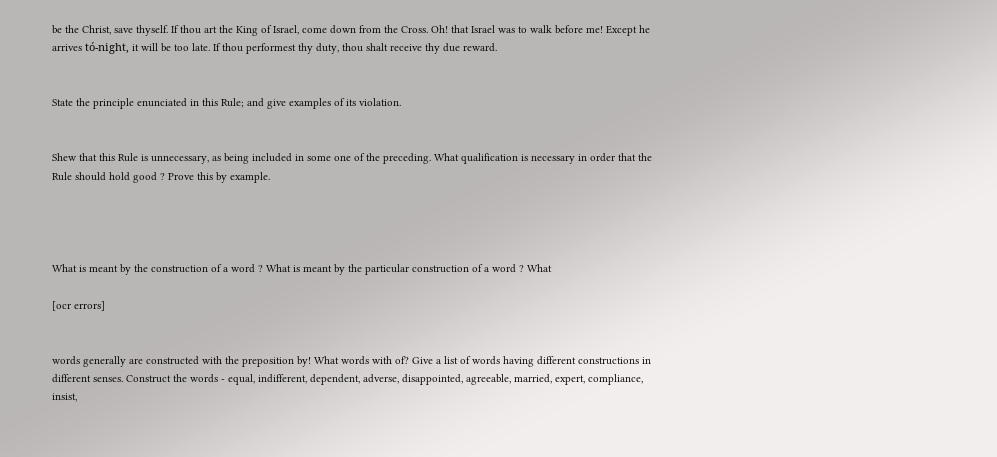be the Christ, save thyself. If thou art the King of Israel, come down from the Cross. Oh! that Israel was to walk before me! Except he arrives tó-night, it will be too late. If thou performest thy duty, thou shalt receive thy due reward.


State the principle enunciated in this Rule; and give examples of its violation.


Shew that this Rule is unnecessary, as being included in some one of the preceding. What qualification is necessary in order that the Rule should hold good ? Prove this by example.




What is meant by the construction of a word ? What is meant by the particular construction of a word ? What

[ocr errors]


words generally are constructed with the preposition by! What words with of? Give a list of words having different constructions in different senses. Construct the words - equal, indifferent, dependent, adverse, disappointed, agreeable, married, expert, compliance, insist,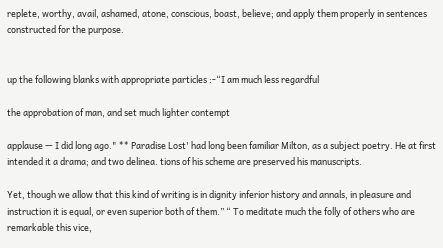replete, worthy, avail, ashamed, atone, conscious, boast, believe; and apply them properly in sentences constructed for the purpose.


up the following blanks with appropriate particles :-“I am much less regardful

the approbation of man, and set much lighter contempt

applause — I did long ago." ** Paradise Lost' had long been familiar Milton, as a subject poetry. He at first intended it a drama; and two delinea. tions of his scheme are preserved his manuscripts.

Yet, though we allow that this kind of writing is in dignity inferior history and annals, in pleasure and instruction it is equal, or even superior both of them.” “ To meditate much the folly of others who are remarkable this vice,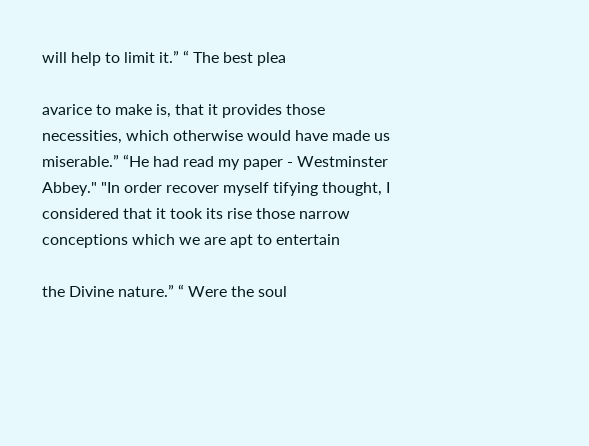will help to limit it.” “ The best plea

avarice to make is, that it provides those necessities, which otherwise would have made us miserable.” “He had read my paper - Westminster Abbey." "In order recover myself tifying thought, I considered that it took its rise those narrow conceptions which we are apt to entertain

the Divine nature.” “ Were the soul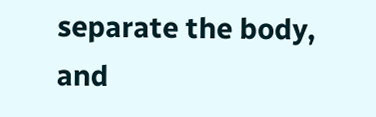separate the body, and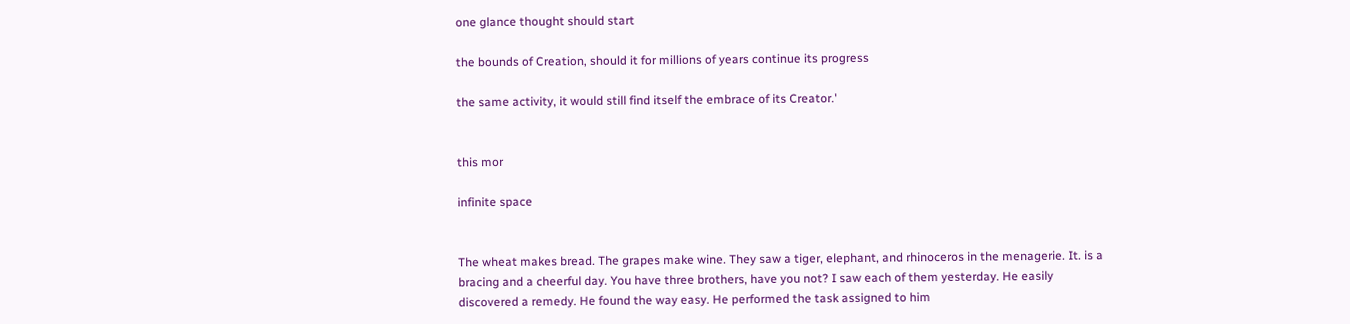one glance thought should start

the bounds of Creation, should it for millions of years continue its progress

the same activity, it would still find itself the embrace of its Creator.'


this mor

infinite space


The wheat makes bread. The grapes make wine. They saw a tiger, elephant, and rhinoceros in the menagerie. It. is a bracing and a cheerful day. You have three brothers, have you not? I saw each of them yesterday. He easily discovered a remedy. He found the way easy. He performed the task assigned to him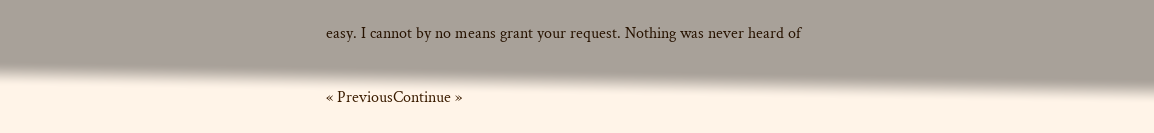easy. I cannot by no means grant your request. Nothing was never heard of

« PreviousContinue »